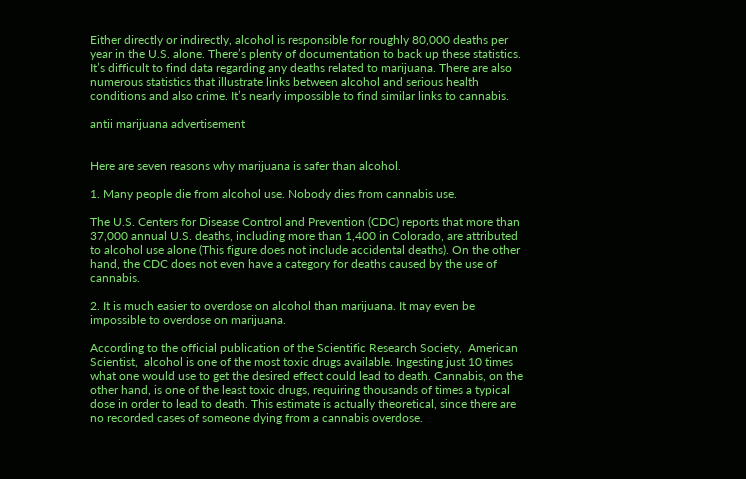Either directly or indirectly, alcohol is responsible for roughly 80,000 deaths per year in the U.S. alone. There’s plenty of documentation to back up these statistics. It’s difficult to find data regarding any deaths related to marijuana. There are also numerous statistics that illustrate links between alcohol and serious health conditions and also crime. It’s nearly impossible to find similar links to cannabis.

antii marijuana advertisement


Here are seven reasons why marijuana is safer than alcohol.

1. Many people die from alcohol use. Nobody dies from cannabis use.

The U.S. Centers for Disease Control and Prevention (CDC) reports that more than 37,000 annual U.S. deaths, including more than 1,400 in Colorado, are attributed to alcohol use alone (This figure does not include accidental deaths). On the other hand, the CDC does not even have a category for deaths caused by the use of cannabis.

2. It is much easier to overdose on alcohol than marijuana. It may even be impossible to overdose on marijuana.

According to the official publication of the Scientific Research Society,  American Scientist,  alcohol is one of the most toxic drugs available. Ingesting just 10 times what one would use to get the desired effect could lead to death. Cannabis, on the other hand, is one of the least toxic drugs, requiring thousands of times a typical dose in order to lead to death. This estimate is actually theoretical, since there are no recorded cases of someone dying from a cannabis overdose.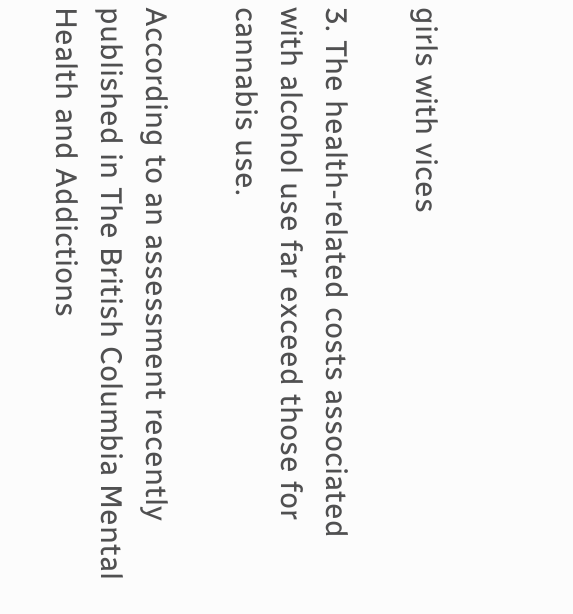girls with vices

3. The health-related costs associated with alcohol use far exceed those for cannabis use.

According to an assessment recently published in The British Columbia Mental Health and Addictions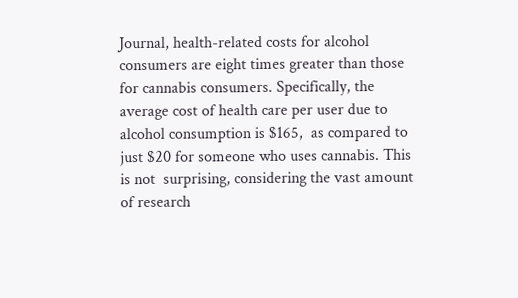Journal, health-related costs for alcohol consumers are eight times greater than those for cannabis consumers. Specifically, the average cost of health care per user due to alcohol consumption is $165,  as compared to just $20 for someone who uses cannabis. This is not  surprising, considering the vast amount of research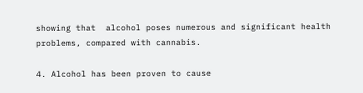showing that  alcohol poses numerous and significant health problems, compared with cannabis.

4. Alcohol has been proven to cause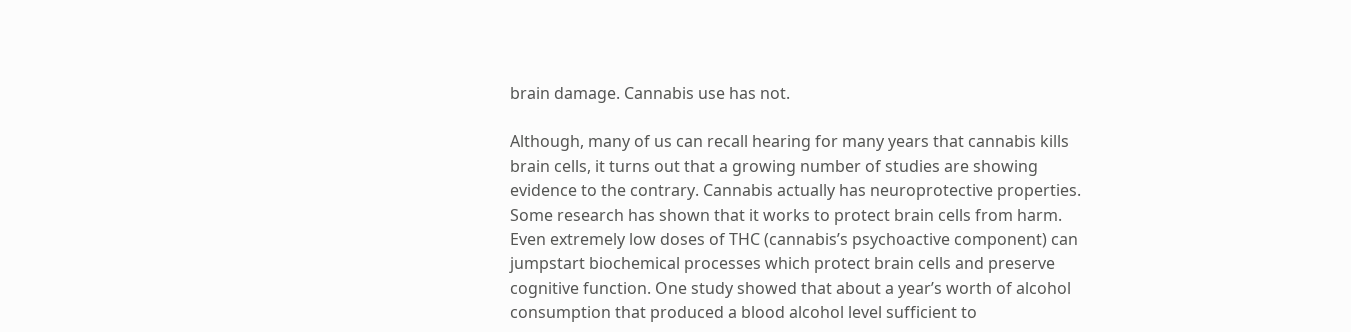brain damage. Cannabis use has not.

Although, many of us can recall hearing for many years that cannabis kills brain cells, it turns out that a growing number of studies are showing evidence to the contrary. Cannabis actually has neuroprotective properties. Some research has shown that it works to protect brain cells from harm. Even extremely low doses of THC (cannabis’s psychoactive component) can jumpstart biochemical processes which protect brain cells and preserve cognitive function. One study showed that about a year’s worth of alcohol consumption that produced a blood alcohol level sufficient to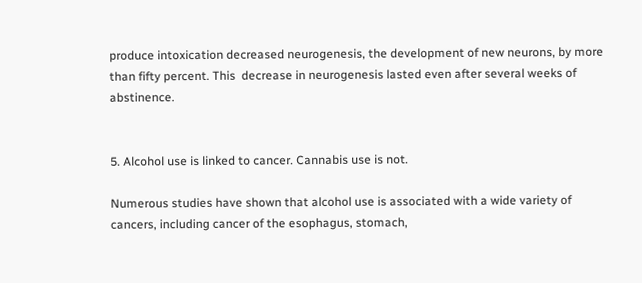produce intoxication decreased neurogenesis, the development of new neurons, by more than fifty percent. This  decrease in neurogenesis lasted even after several weeks of abstinence.


5. Alcohol use is linked to cancer. Cannabis use is not.

Numerous studies have shown that alcohol use is associated with a wide variety of cancers, including cancer of the esophagus, stomach,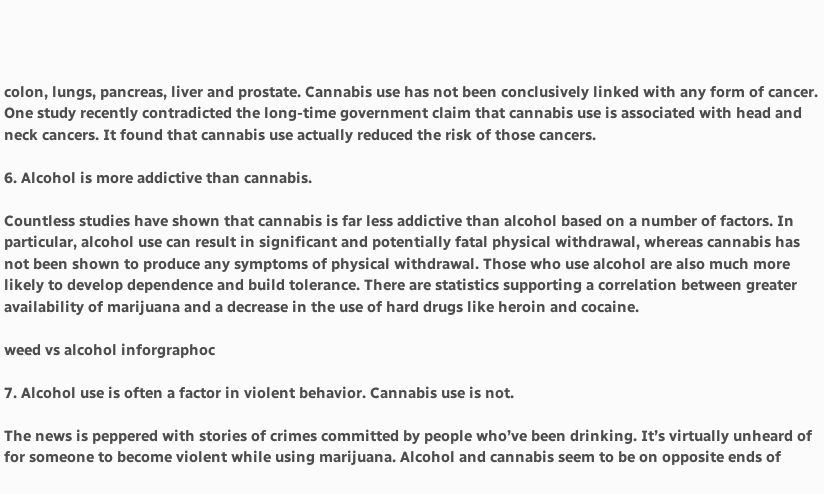colon, lungs, pancreas, liver and prostate. Cannabis use has not been conclusively linked with any form of cancer. One study recently contradicted the long-time government claim that cannabis use is associated with head and neck cancers. It found that cannabis use actually reduced the risk of those cancers.

6. Alcohol is more addictive than cannabis.

Countless studies have shown that cannabis is far less addictive than alcohol based on a number of factors. In particular, alcohol use can result in significant and potentially fatal physical withdrawal, whereas cannabis has not been shown to produce any symptoms of physical withdrawal. Those who use alcohol are also much more likely to develop dependence and build tolerance. There are statistics supporting a correlation between greater availability of marijuana and a decrease in the use of hard drugs like heroin and cocaine.

weed vs alcohol inforgraphoc

7. Alcohol use is often a factor in violent behavior. Cannabis use is not.

The news is peppered with stories of crimes committed by people who’ve been drinking. It’s virtually unheard of for someone to become violent while using marijuana. Alcohol and cannabis seem to be on opposite ends of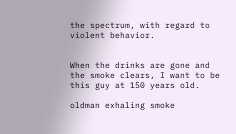the spectrum, with regard to  violent behavior.


When the drinks are gone and the smoke clears, I want to be this guy at 150 years old.

oldman exhaling smoke